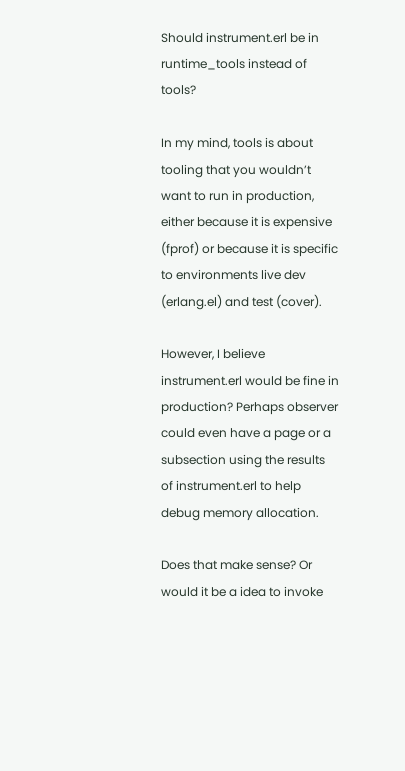Should instrument.erl be in runtime_tools instead of tools?

In my mind, tools is about tooling that you wouldn’t want to run in production, either because it is expensive (fprof) or because it is specific to environments live dev (erlang.el) and test (cover).

However, I believe instrument.erl would be fine in production? Perhaps observer could even have a page or a subsection using the results of instrument.erl to help debug memory allocation.

Does that make sense? Or would it be a idea to invoke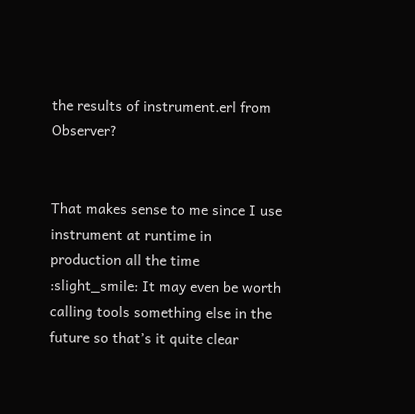the results of instrument.erl from Observer?


That makes sense to me since I use instrument at runtime in production all the time :slight_smile: It may even be worth calling tools something else in the future so that’s it quite clear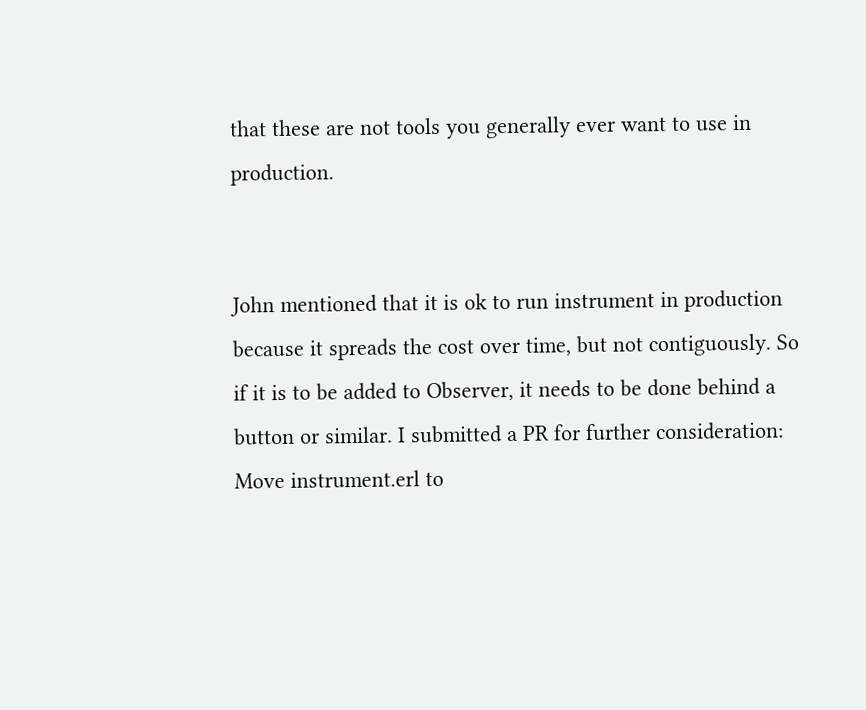that these are not tools you generally ever want to use in production.


John mentioned that it is ok to run instrument in production because it spreads the cost over time, but not contiguously. So if it is to be added to Observer, it needs to be done behind a button or similar. I submitted a PR for further consideration: Move instrument.erl to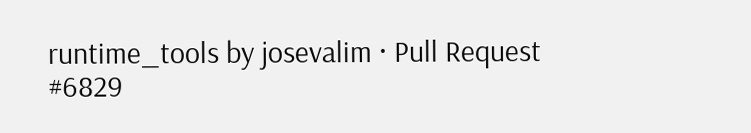runtime_tools by josevalim · Pull Request #6829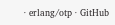· erlang/otp · GitHub